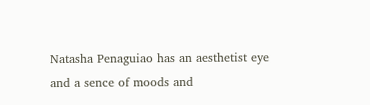Natasha Penaguiao has an aesthetist eye and a sence of moods and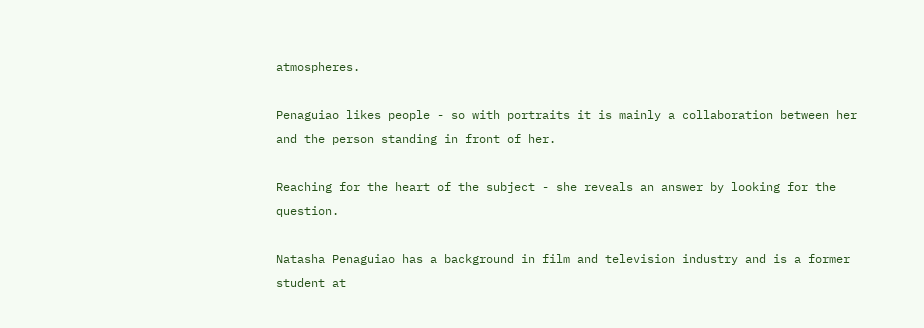atmospheres.

Penaguiao likes people - so with portraits it is mainly a collaboration between her and the person standing in front of her.

Reaching for the heart of the subject - she reveals an answer by looking for the question.

Natasha Penaguiao has a background in film and television industry and is a former student at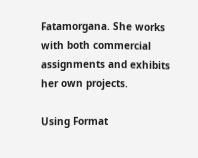Fatamorgana. She works with both commercial assignments and exhibits her own projects.

Using Format